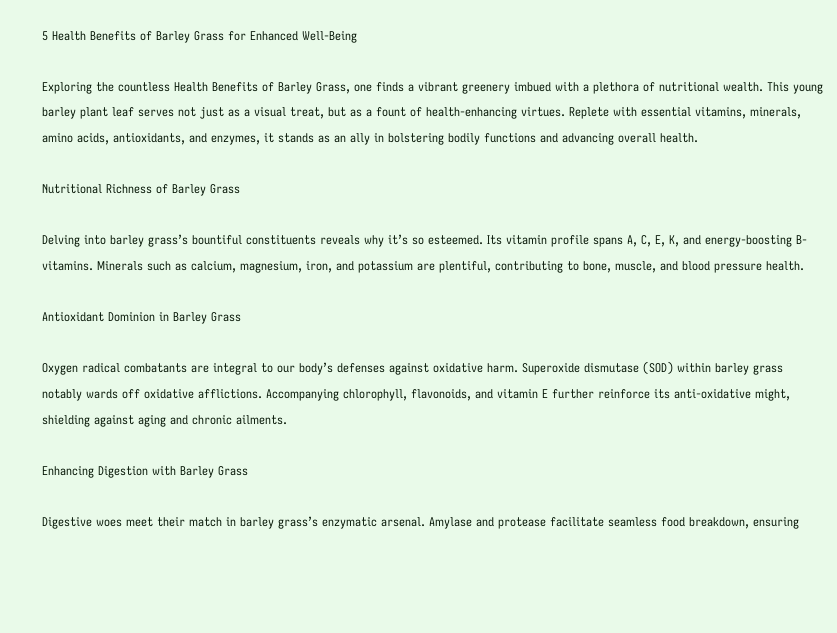5 Health Benefits of Barley Grass for Enhanced Well-Being

Exploring the countless Health Benefits of Barley Grass, one finds a vibrant greenery imbued with a plethora of nutritional wealth. This young barley plant leaf serves not just as a visual treat, but as a fount of health-enhancing virtues. Replete with essential vitamins, minerals, amino acids, antioxidants, and enzymes, it stands as an ally in bolstering bodily functions and advancing overall health.

Nutritional Richness of Barley Grass

Delving into barley grass’s bountiful constituents reveals why it’s so esteemed. Its vitamin profile spans A, C, E, K, and energy-boosting B-vitamins. Minerals such as calcium, magnesium, iron, and potassium are plentiful, contributing to bone, muscle, and blood pressure health.

Antioxidant Dominion in Barley Grass

Oxygen radical combatants are integral to our body’s defenses against oxidative harm. Superoxide dismutase (SOD) within barley grass notably wards off oxidative afflictions. Accompanying chlorophyll, flavonoids, and vitamin E further reinforce its anti-oxidative might, shielding against aging and chronic ailments.

Enhancing Digestion with Barley Grass

Digestive woes meet their match in barley grass’s enzymatic arsenal. Amylase and protease facilitate seamless food breakdown, ensuring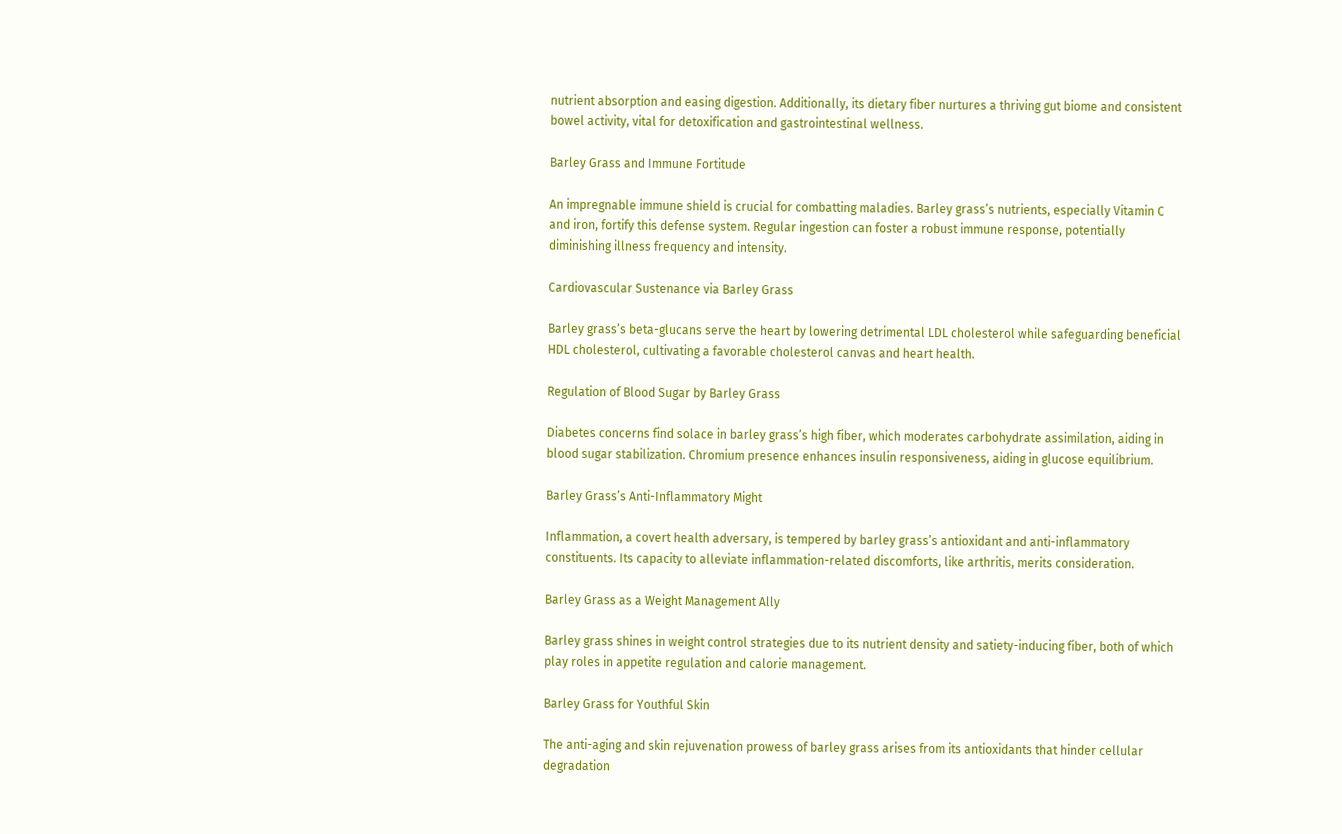nutrient absorption and easing digestion. Additionally, its dietary fiber nurtures a thriving gut biome and consistent bowel activity, vital for detoxification and gastrointestinal wellness.

Barley Grass and Immune Fortitude

An impregnable immune shield is crucial for combatting maladies. Barley grass’s nutrients, especially Vitamin C and iron, fortify this defense system. Regular ingestion can foster a robust immune response, potentially diminishing illness frequency and intensity.

Cardiovascular Sustenance via Barley Grass

Barley grass’s beta-glucans serve the heart by lowering detrimental LDL cholesterol while safeguarding beneficial HDL cholesterol, cultivating a favorable cholesterol canvas and heart health.

Regulation of Blood Sugar by Barley Grass

Diabetes concerns find solace in barley grass’s high fiber, which moderates carbohydrate assimilation, aiding in blood sugar stabilization. Chromium presence enhances insulin responsiveness, aiding in glucose equilibrium.

Barley Grass’s Anti-Inflammatory Might

Inflammation, a covert health adversary, is tempered by barley grass’s antioxidant and anti-inflammatory constituents. Its capacity to alleviate inflammation-related discomforts, like arthritis, merits consideration.

Barley Grass as a Weight Management Ally

Barley grass shines in weight control strategies due to its nutrient density and satiety-inducing fiber, both of which play roles in appetite regulation and calorie management.

Barley Grass for Youthful Skin

The anti-aging and skin rejuvenation prowess of barley grass arises from its antioxidants that hinder cellular degradation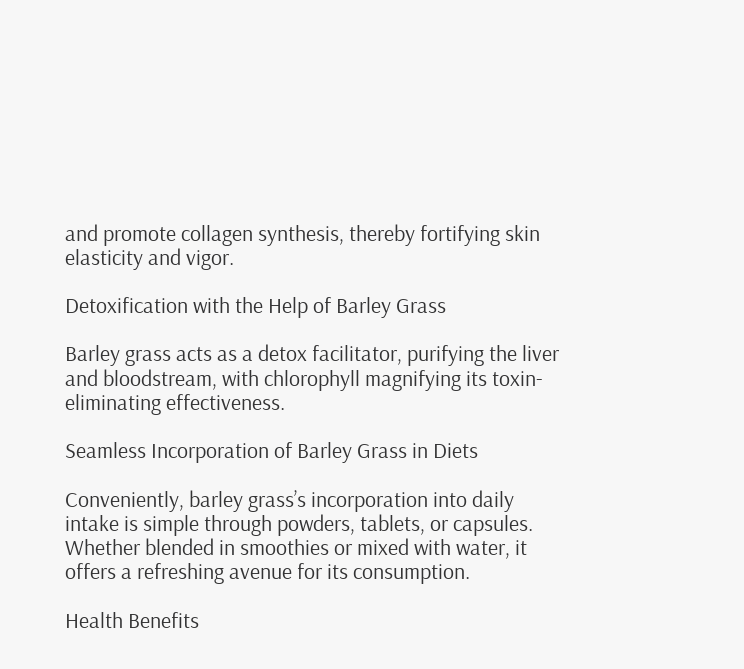and promote collagen synthesis, thereby fortifying skin elasticity and vigor.

Detoxification with the Help of Barley Grass

Barley grass acts as a detox facilitator, purifying the liver and bloodstream, with chlorophyll magnifying its toxin-eliminating effectiveness.

Seamless Incorporation of Barley Grass in Diets

Conveniently, barley grass’s incorporation into daily intake is simple through powders, tablets, or capsules. Whether blended in smoothies or mixed with water, it offers a refreshing avenue for its consumption.

Health Benefits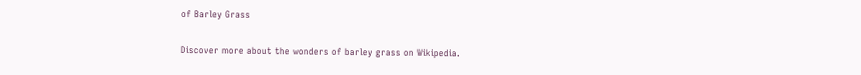of Barley Grass

Discover more about the wonders of barley grass on Wikipedia.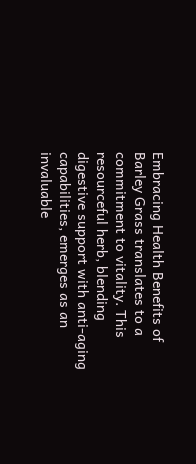Embracing Health Benefits of Barley Grass translates to a commitment to vitality. This resourceful herb, blending digestive support with anti-aging capabilities, emerges as an invaluable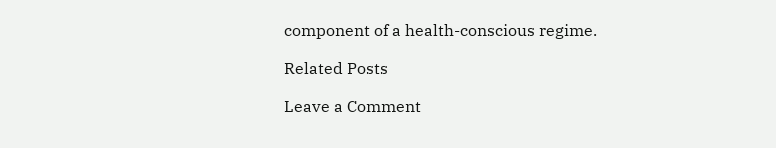component of a health-conscious regime.

Related Posts

Leave a Comment